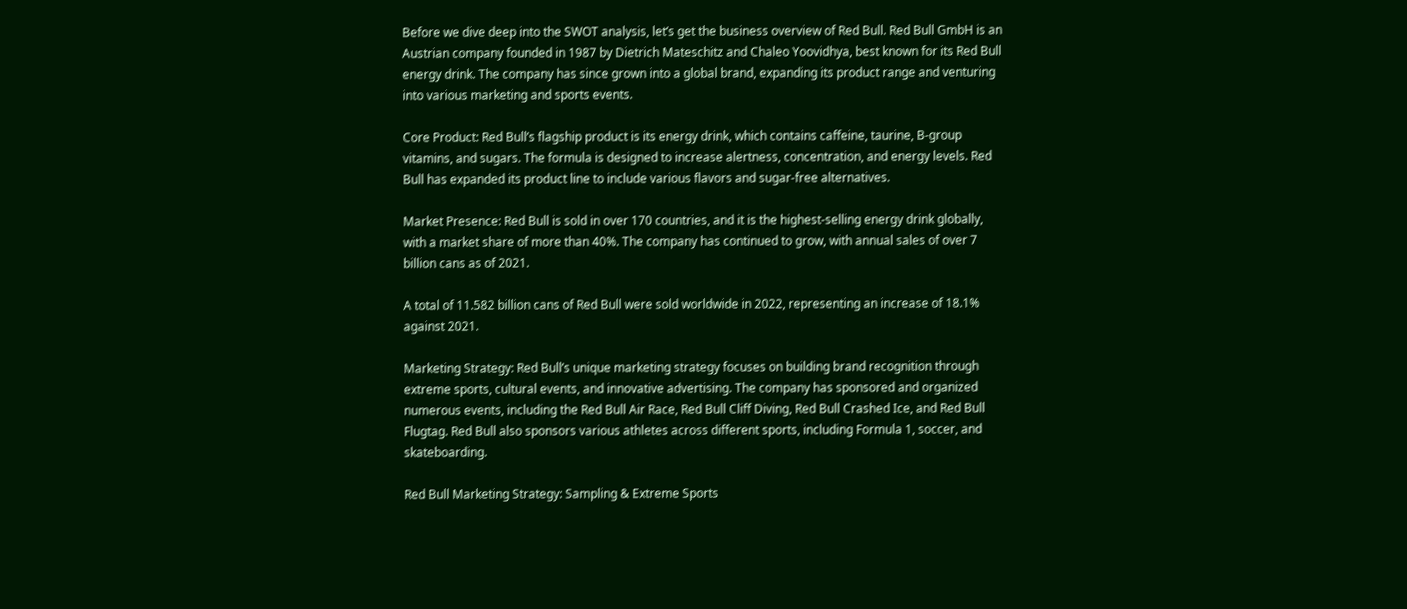Before we dive deep into the SWOT analysis, let’s get the business overview of Red Bull. Red Bull GmbH is an Austrian company founded in 1987 by Dietrich Mateschitz and Chaleo Yoovidhya, best known for its Red Bull energy drink. The company has since grown into a global brand, expanding its product range and venturing into various marketing and sports events.

Core Product: Red Bull’s flagship product is its energy drink, which contains caffeine, taurine, B-group vitamins, and sugars. The formula is designed to increase alertness, concentration, and energy levels. Red Bull has expanded its product line to include various flavors and sugar-free alternatives.

Market Presence: Red Bull is sold in over 170 countries, and it is the highest-selling energy drink globally, with a market share of more than 40%. The company has continued to grow, with annual sales of over 7 billion cans as of 2021.

A total of 11.582 billion cans of Red Bull were sold worldwide in 2022, representing an increase of 18.1% against 2021.

Marketing Strategy: Red Bull’s unique marketing strategy focuses on building brand recognition through extreme sports, cultural events, and innovative advertising. The company has sponsored and organized numerous events, including the Red Bull Air Race, Red Bull Cliff Diving, Red Bull Crashed Ice, and Red Bull Flugtag. Red Bull also sponsors various athletes across different sports, including Formula 1, soccer, and skateboarding.

Red Bull Marketing Strategy: Sampling & Extreme Sports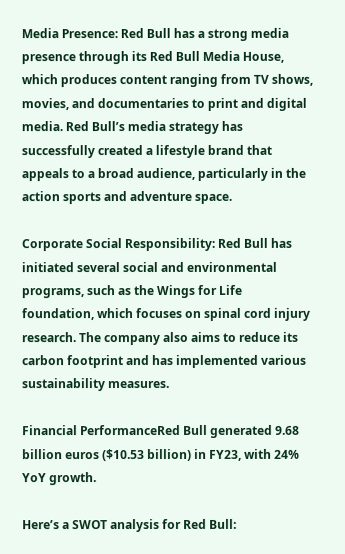Media Presence: Red Bull has a strong media presence through its Red Bull Media House, which produces content ranging from TV shows, movies, and documentaries to print and digital media. Red Bull’s media strategy has successfully created a lifestyle brand that appeals to a broad audience, particularly in the action sports and adventure space.

Corporate Social Responsibility: Red Bull has initiated several social and environmental programs, such as the Wings for Life foundation, which focuses on spinal cord injury research. The company also aims to reduce its carbon footprint and has implemented various sustainability measures.

Financial PerformanceRed Bull generated 9.68 billion euros ($10.53 billion) in FY23, with 24% YoY growth.

Here’s a SWOT analysis for Red Bull: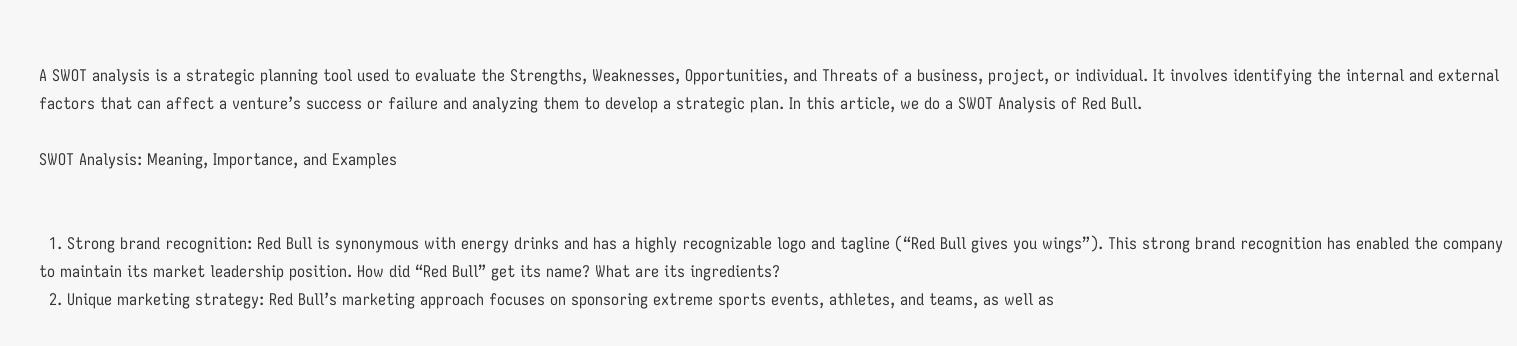A SWOT analysis is a strategic planning tool used to evaluate the Strengths, Weaknesses, Opportunities, and Threats of a business, project, or individual. It involves identifying the internal and external factors that can affect a venture’s success or failure and analyzing them to develop a strategic plan. In this article, we do a SWOT Analysis of Red Bull.

SWOT Analysis: Meaning, Importance, and Examples


  1. Strong brand recognition: Red Bull is synonymous with energy drinks and has a highly recognizable logo and tagline (“Red Bull gives you wings”). This strong brand recognition has enabled the company to maintain its market leadership position. How did “Red Bull” get its name? What are its ingredients?
  2. Unique marketing strategy: Red Bull’s marketing approach focuses on sponsoring extreme sports events, athletes, and teams, as well as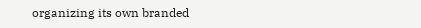organizing its own branded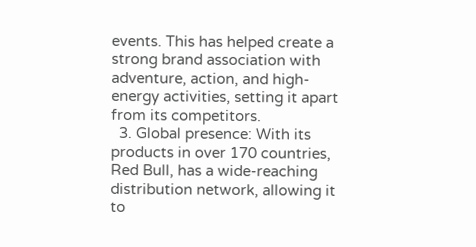events. This has helped create a strong brand association with adventure, action, and high-energy activities, setting it apart from its competitors.
  3. Global presence: With its products in over 170 countries, Red Bull, has a wide-reaching distribution network, allowing it to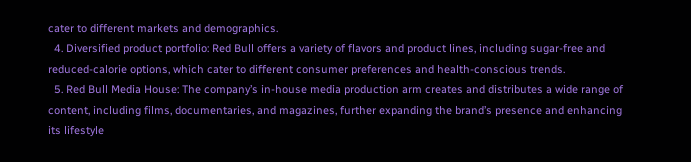cater to different markets and demographics.
  4. Diversified product portfolio: Red Bull offers a variety of flavors and product lines, including sugar-free and reduced-calorie options, which cater to different consumer preferences and health-conscious trends.
  5. Red Bull Media House: The company’s in-house media production arm creates and distributes a wide range of content, including films, documentaries, and magazines, further expanding the brand’s presence and enhancing its lifestyle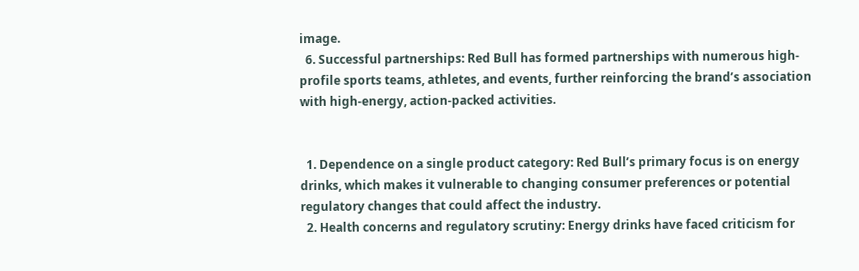image.
  6. Successful partnerships: Red Bull has formed partnerships with numerous high-profile sports teams, athletes, and events, further reinforcing the brand’s association with high-energy, action-packed activities.


  1. Dependence on a single product category: Red Bull’s primary focus is on energy drinks, which makes it vulnerable to changing consumer preferences or potential regulatory changes that could affect the industry.
  2. Health concerns and regulatory scrutiny: Energy drinks have faced criticism for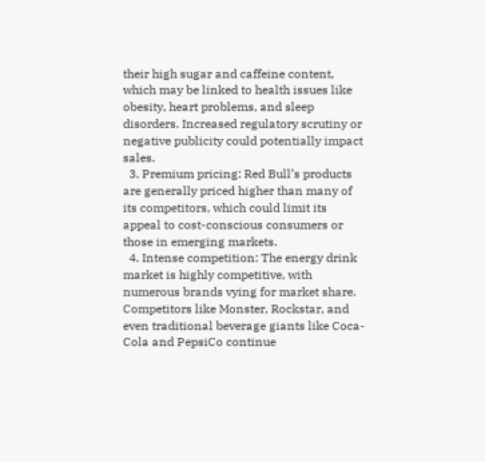their high sugar and caffeine content, which may be linked to health issues like obesity, heart problems, and sleep disorders. Increased regulatory scrutiny or negative publicity could potentially impact sales.
  3. Premium pricing: Red Bull’s products are generally priced higher than many of its competitors, which could limit its appeal to cost-conscious consumers or those in emerging markets.
  4. Intense competition: The energy drink market is highly competitive, with numerous brands vying for market share. Competitors like Monster, Rockstar, and even traditional beverage giants like Coca-Cola and PepsiCo continue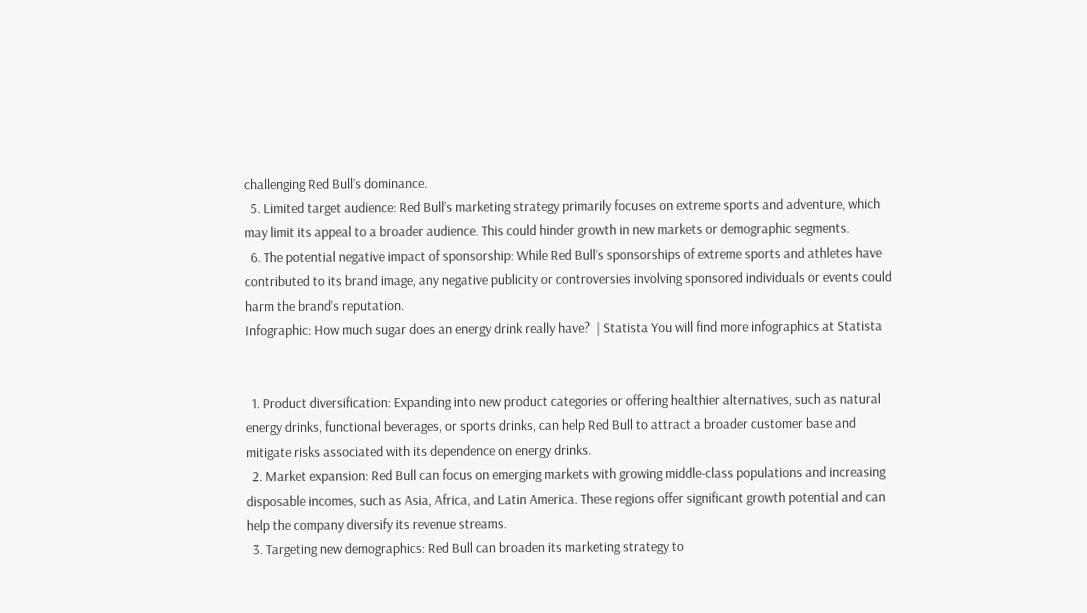challenging Red Bull’s dominance.
  5. Limited target audience: Red Bull’s marketing strategy primarily focuses on extreme sports and adventure, which may limit its appeal to a broader audience. This could hinder growth in new markets or demographic segments.
  6. The potential negative impact of sponsorship: While Red Bull’s sponsorships of extreme sports and athletes have contributed to its brand image, any negative publicity or controversies involving sponsored individuals or events could harm the brand’s reputation.
Infographic: How much sugar does an energy drink really have?  | Statista You will find more infographics at Statista


  1. Product diversification: Expanding into new product categories or offering healthier alternatives, such as natural energy drinks, functional beverages, or sports drinks, can help Red Bull to attract a broader customer base and mitigate risks associated with its dependence on energy drinks.
  2. Market expansion: Red Bull can focus on emerging markets with growing middle-class populations and increasing disposable incomes, such as Asia, Africa, and Latin America. These regions offer significant growth potential and can help the company diversify its revenue streams.
  3. Targeting new demographics: Red Bull can broaden its marketing strategy to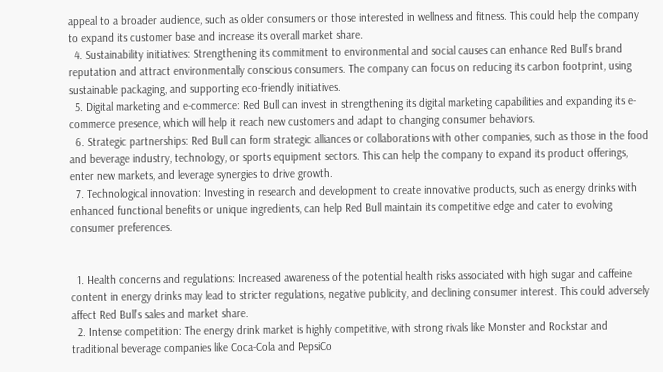appeal to a broader audience, such as older consumers or those interested in wellness and fitness. This could help the company to expand its customer base and increase its overall market share.
  4. Sustainability initiatives: Strengthening its commitment to environmental and social causes can enhance Red Bull’s brand reputation and attract environmentally conscious consumers. The company can focus on reducing its carbon footprint, using sustainable packaging, and supporting eco-friendly initiatives.
  5. Digital marketing and e-commerce: Red Bull can invest in strengthening its digital marketing capabilities and expanding its e-commerce presence, which will help it reach new customers and adapt to changing consumer behaviors.
  6. Strategic partnerships: Red Bull can form strategic alliances or collaborations with other companies, such as those in the food and beverage industry, technology, or sports equipment sectors. This can help the company to expand its product offerings, enter new markets, and leverage synergies to drive growth.
  7. Technological innovation: Investing in research and development to create innovative products, such as energy drinks with enhanced functional benefits or unique ingredients, can help Red Bull maintain its competitive edge and cater to evolving consumer preferences.


  1. Health concerns and regulations: Increased awareness of the potential health risks associated with high sugar and caffeine content in energy drinks may lead to stricter regulations, negative publicity, and declining consumer interest. This could adversely affect Red Bull’s sales and market share.
  2. Intense competition: The energy drink market is highly competitive, with strong rivals like Monster and Rockstar and traditional beverage companies like Coca-Cola and PepsiCo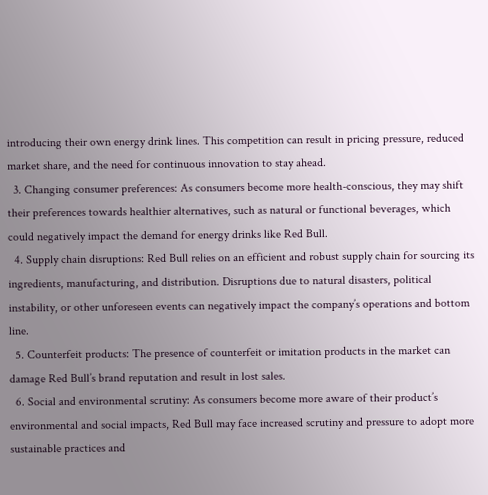introducing their own energy drink lines. This competition can result in pricing pressure, reduced market share, and the need for continuous innovation to stay ahead.
  3. Changing consumer preferences: As consumers become more health-conscious, they may shift their preferences towards healthier alternatives, such as natural or functional beverages, which could negatively impact the demand for energy drinks like Red Bull.
  4. Supply chain disruptions: Red Bull relies on an efficient and robust supply chain for sourcing its ingredients, manufacturing, and distribution. Disruptions due to natural disasters, political instability, or other unforeseen events can negatively impact the company’s operations and bottom line.
  5. Counterfeit products: The presence of counterfeit or imitation products in the market can damage Red Bull’s brand reputation and result in lost sales.
  6. Social and environmental scrutiny: As consumers become more aware of their product’s environmental and social impacts, Red Bull may face increased scrutiny and pressure to adopt more sustainable practices and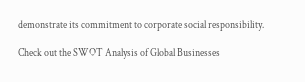demonstrate its commitment to corporate social responsibility.

Check out the SWOT Analysis of Global Businesses